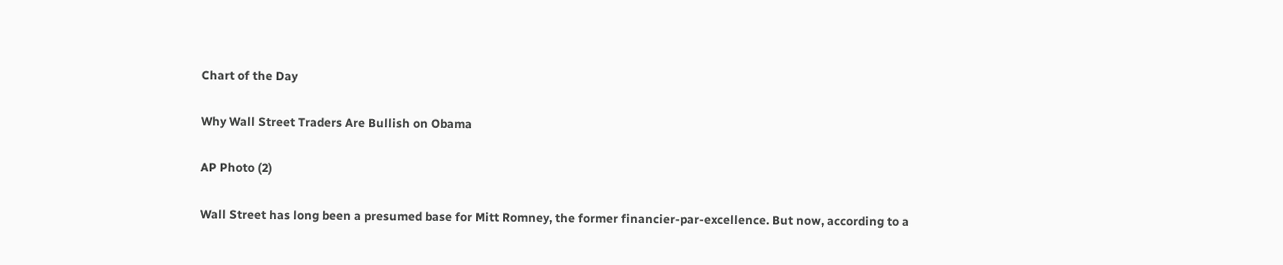Chart of the Day

Why Wall Street Traders Are Bullish on Obama

AP Photo (2)

Wall Street has long been a presumed base for Mitt Romney, the former financier-par-excellence. But now, according to a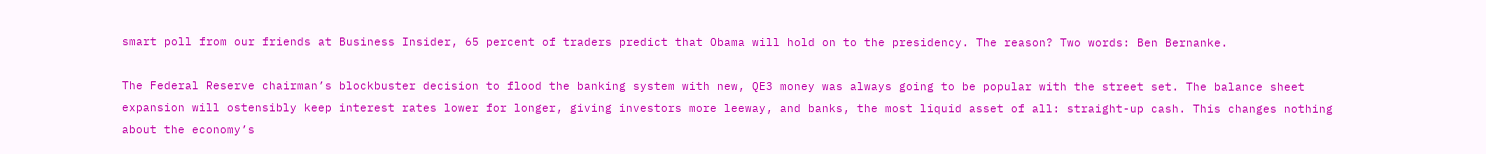smart poll from our friends at Business Insider, 65 percent of traders predict that Obama will hold on to the presidency. The reason? Two words: Ben Bernanke.

The Federal Reserve chairman’s blockbuster decision to flood the banking system with new, QE3 money was always going to be popular with the street set. The balance sheet expansion will ostensibly keep interest rates lower for longer, giving investors more leeway, and banks, the most liquid asset of all: straight-up cash. This changes nothing about the economy’s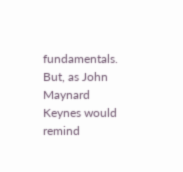fundamentals. But, as John Maynard Keynes would remind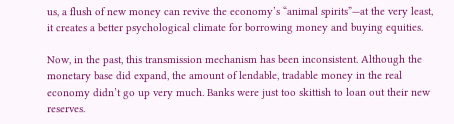us, a flush of new money can revive the economy’s “animal spirits”—at the very least, it creates a better psychological climate for borrowing money and buying equities.

Now, in the past, this transmission mechanism has been inconsistent. Although the monetary base did expand, the amount of lendable, tradable money in the real economy didn’t go up very much. Banks were just too skittish to loan out their new reserves.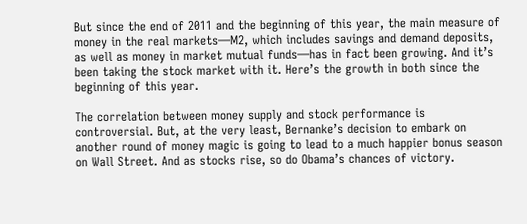But since the end of 2011 and the beginning of this year, the main measure of money in the real markets—M2, which includes savings and demand deposits, as well as money in market mutual funds—has in fact been growing. And it’s been taking the stock market with it. Here’s the growth in both since the beginning of this year.

The correlation between money supply and stock performance is controversial. But, at the very least, Bernanke’s decision to embark on another round of money magic is going to lead to a much happier bonus season on Wall Street. And as stocks rise, so do Obama’s chances of victory.